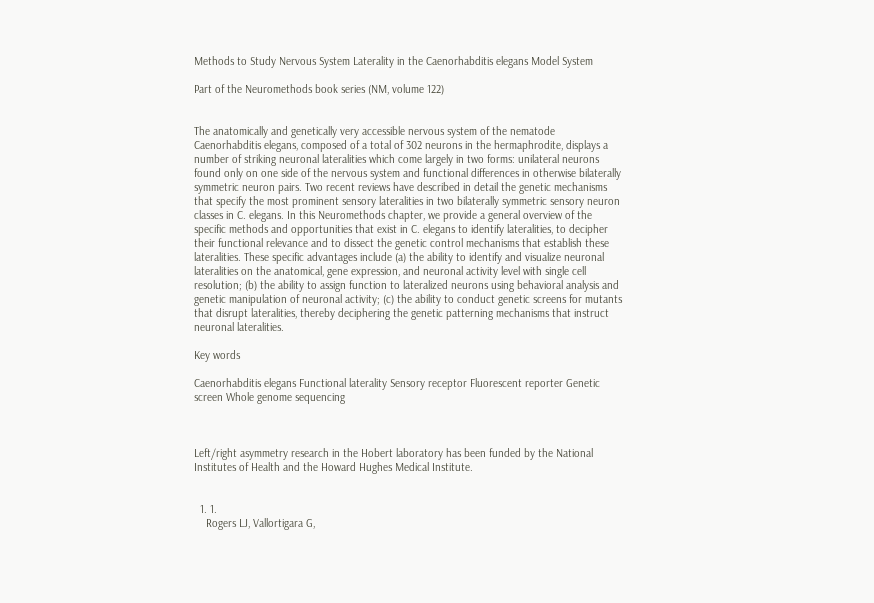Methods to Study Nervous System Laterality in the Caenorhabditis elegans Model System

Part of the Neuromethods book series (NM, volume 122)


The anatomically and genetically very accessible nervous system of the nematode Caenorhabditis elegans, composed of a total of 302 neurons in the hermaphrodite, displays a number of striking neuronal lateralities which come largely in two forms: unilateral neurons found only on one side of the nervous system and functional differences in otherwise bilaterally symmetric neuron pairs. Two recent reviews have described in detail the genetic mechanisms that specify the most prominent sensory lateralities in two bilaterally symmetric sensory neuron classes in C. elegans. In this Neuromethods chapter, we provide a general overview of the specific methods and opportunities that exist in C. elegans to identify lateralities, to decipher their functional relevance and to dissect the genetic control mechanisms that establish these lateralities. These specific advantages include (a) the ability to identify and visualize neuronal lateralities on the anatomical, gene expression, and neuronal activity level with single cell resolution; (b) the ability to assign function to lateralized neurons using behavioral analysis and genetic manipulation of neuronal activity; (c) the ability to conduct genetic screens for mutants that disrupt lateralities, thereby deciphering the genetic patterning mechanisms that instruct neuronal lateralities.

Key words

Caenorhabditis elegans Functional laterality Sensory receptor Fluorescent reporter Genetic screen Whole genome sequencing



Left/right asymmetry research in the Hobert laboratory has been funded by the National Institutes of Health and the Howard Hughes Medical Institute.


  1. 1.
    Rogers LJ, Vallortigara G,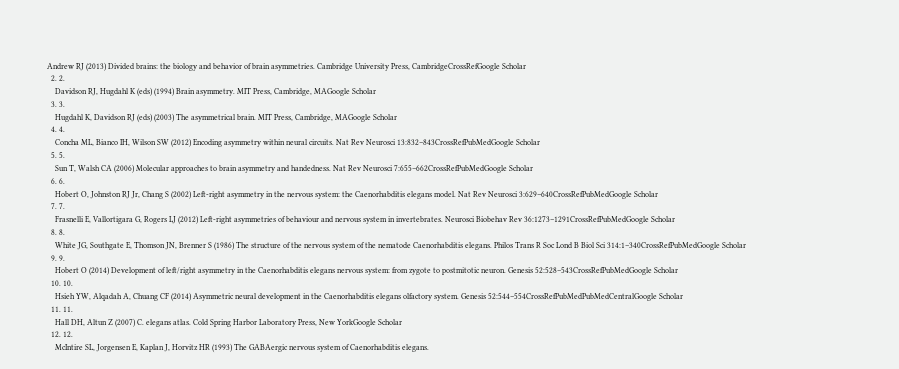Andrew RJ (2013) Divided brains: the biology and behavior of brain asymmetries. Cambridge University Press, CambridgeCrossRefGoogle Scholar
  2. 2.
    Davidson RJ, Hugdahl K (eds) (1994) Brain asymmetry. MIT Press, Cambridge, MAGoogle Scholar
  3. 3.
    Hugdahl K, Davidson RJ (eds) (2003) The asymmetrical brain. MIT Press, Cambridge, MAGoogle Scholar
  4. 4.
    Concha ML, Bianco IH, Wilson SW (2012) Encoding asymmetry within neural circuits. Nat Rev Neurosci 13:832–843CrossRefPubMedGoogle Scholar
  5. 5.
    Sun T, Walsh CA (2006) Molecular approaches to brain asymmetry and handedness. Nat Rev Neurosci 7:655–662CrossRefPubMedGoogle Scholar
  6. 6.
    Hobert O, Johnston RJ Jr, Chang S (2002) Left-right asymmetry in the nervous system: the Caenorhabditis elegans model. Nat Rev Neurosci 3:629–640CrossRefPubMedGoogle Scholar
  7. 7.
    Frasnelli E, Vallortigara G, Rogers LJ (2012) Left-right asymmetries of behaviour and nervous system in invertebrates. Neurosci Biobehav Rev 36:1273–1291CrossRefPubMedGoogle Scholar
  8. 8.
    White JG, Southgate E, Thomson JN, Brenner S (1986) The structure of the nervous system of the nematode Caenorhabditis elegans. Philos Trans R Soc Lond B Biol Sci 314:1–340CrossRefPubMedGoogle Scholar
  9. 9.
    Hobert O (2014) Development of left/right asymmetry in the Caenorhabditis elegans nervous system: from zygote to postmitotic neuron. Genesis 52:528–543CrossRefPubMedGoogle Scholar
  10. 10.
    Hsieh YW, Alqadah A, Chuang CF (2014) Asymmetric neural development in the Caenorhabditis elegans olfactory system. Genesis 52:544–554CrossRefPubMedPubMedCentralGoogle Scholar
  11. 11.
    Hall DH, Altun Z (2007) C. elegans atlas. Cold Spring Harbor Laboratory Press, New YorkGoogle Scholar
  12. 12.
    McIntire SL, Jorgensen E, Kaplan J, Horvitz HR (1993) The GABAergic nervous system of Caenorhabditis elegans.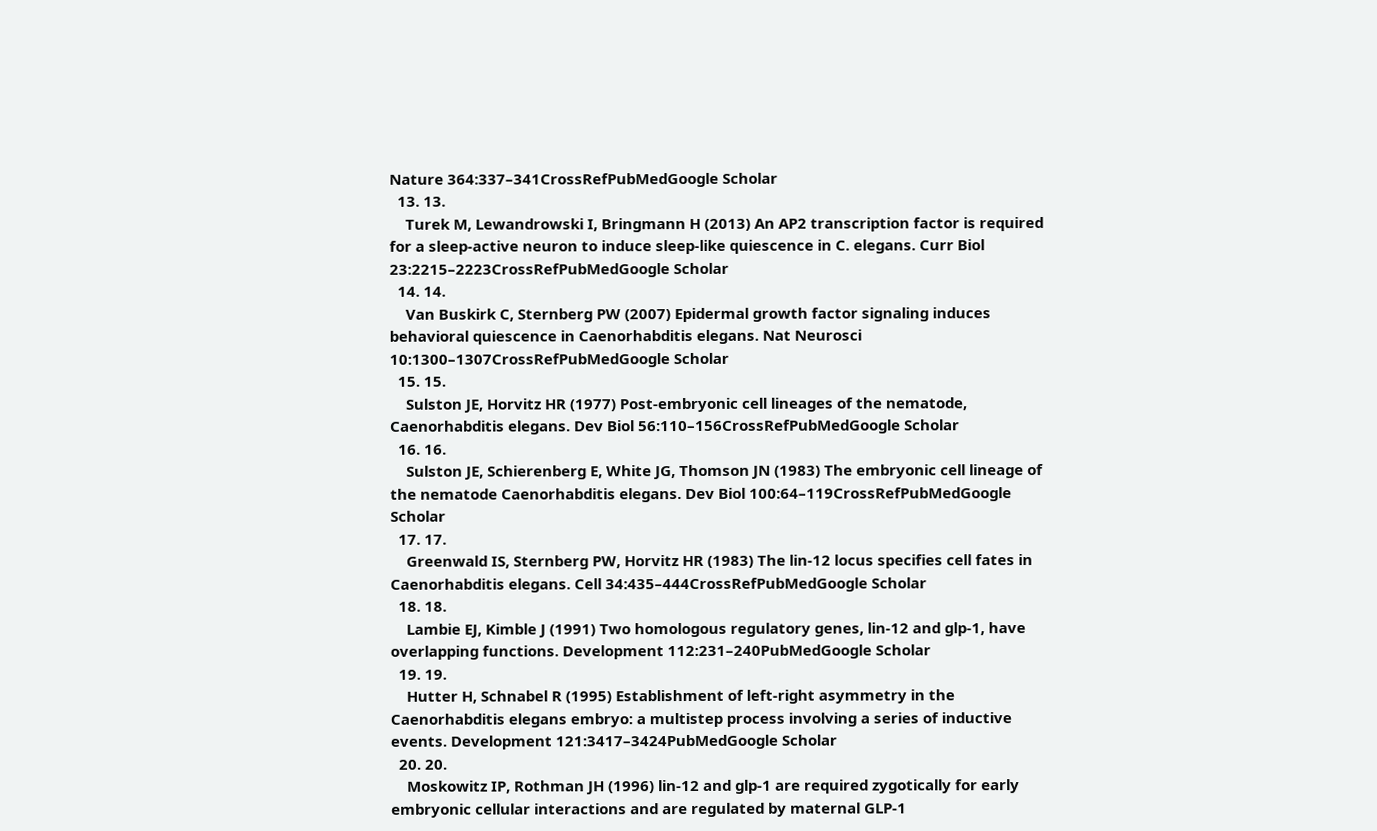Nature 364:337–341CrossRefPubMedGoogle Scholar
  13. 13.
    Turek M, Lewandrowski I, Bringmann H (2013) An AP2 transcription factor is required for a sleep-active neuron to induce sleep-like quiescence in C. elegans. Curr Biol 23:2215–2223CrossRefPubMedGoogle Scholar
  14. 14.
    Van Buskirk C, Sternberg PW (2007) Epidermal growth factor signaling induces behavioral quiescence in Caenorhabditis elegans. Nat Neurosci 10:1300–1307CrossRefPubMedGoogle Scholar
  15. 15.
    Sulston JE, Horvitz HR (1977) Post-embryonic cell lineages of the nematode, Caenorhabditis elegans. Dev Biol 56:110–156CrossRefPubMedGoogle Scholar
  16. 16.
    Sulston JE, Schierenberg E, White JG, Thomson JN (1983) The embryonic cell lineage of the nematode Caenorhabditis elegans. Dev Biol 100:64–119CrossRefPubMedGoogle Scholar
  17. 17.
    Greenwald IS, Sternberg PW, Horvitz HR (1983) The lin-12 locus specifies cell fates in Caenorhabditis elegans. Cell 34:435–444CrossRefPubMedGoogle Scholar
  18. 18.
    Lambie EJ, Kimble J (1991) Two homologous regulatory genes, lin-12 and glp-1, have overlapping functions. Development 112:231–240PubMedGoogle Scholar
  19. 19.
    Hutter H, Schnabel R (1995) Establishment of left-right asymmetry in the Caenorhabditis elegans embryo: a multistep process involving a series of inductive events. Development 121:3417–3424PubMedGoogle Scholar
  20. 20.
    Moskowitz IP, Rothman JH (1996) lin-12 and glp-1 are required zygotically for early embryonic cellular interactions and are regulated by maternal GLP-1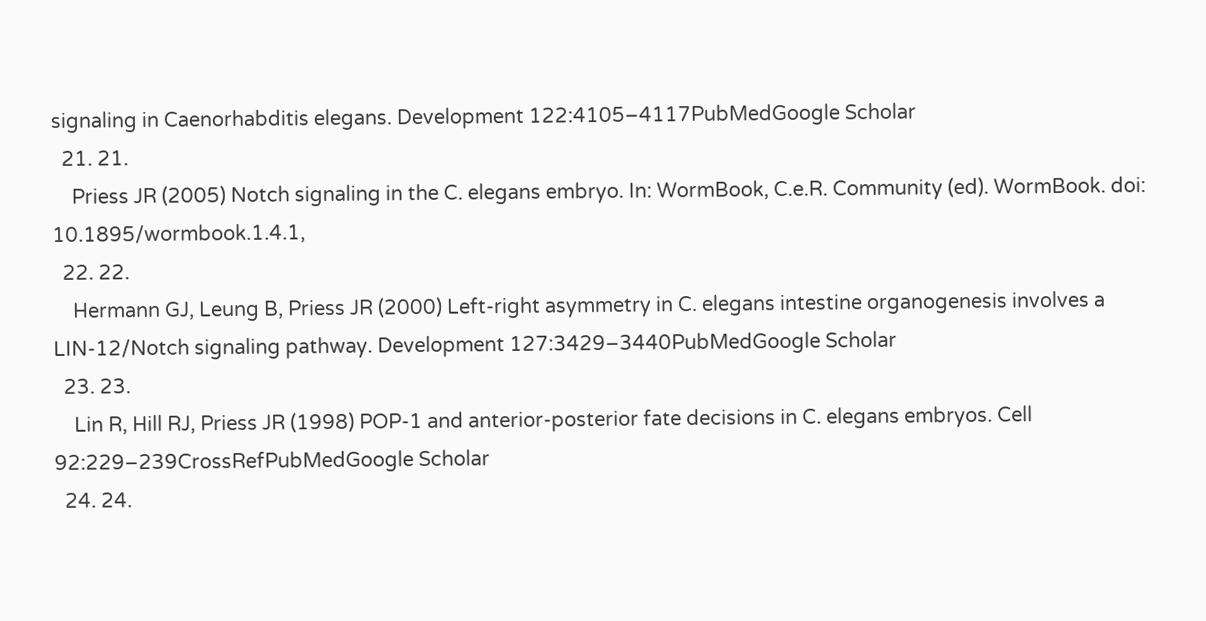signaling in Caenorhabditis elegans. Development 122:4105–4117PubMedGoogle Scholar
  21. 21.
    Priess JR (2005) Notch signaling in the C. elegans embryo. In: WormBook, C.e.R. Community (ed). WormBook. doi: 10.1895/wormbook.1.4.1,
  22. 22.
    Hermann GJ, Leung B, Priess JR (2000) Left-right asymmetry in C. elegans intestine organogenesis involves a LIN-12/Notch signaling pathway. Development 127:3429–3440PubMedGoogle Scholar
  23. 23.
    Lin R, Hill RJ, Priess JR (1998) POP-1 and anterior-posterior fate decisions in C. elegans embryos. Cell 92:229–239CrossRefPubMedGoogle Scholar
  24. 24.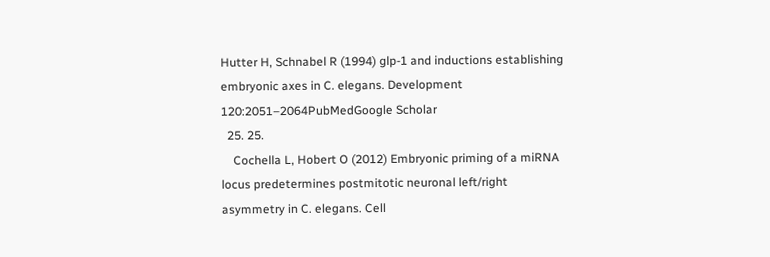Hutter H, Schnabel R (1994) glp-1 and inductions establishing embryonic axes in C. elegans. Development 120:2051–2064PubMedGoogle Scholar
  25. 25.
    Cochella L, Hobert O (2012) Embryonic priming of a miRNA locus predetermines postmitotic neuronal left/right asymmetry in C. elegans. Cell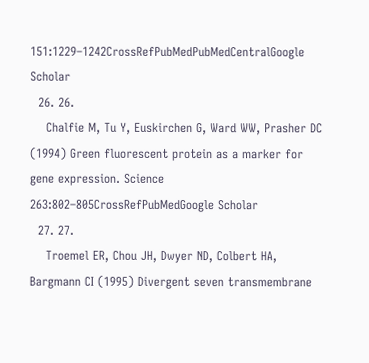151:1229–1242CrossRefPubMedPubMedCentralGoogle Scholar
  26. 26.
    Chalfie M, Tu Y, Euskirchen G, Ward WW, Prasher DC (1994) Green fluorescent protein as a marker for gene expression. Science 263:802–805CrossRefPubMedGoogle Scholar
  27. 27.
    Troemel ER, Chou JH, Dwyer ND, Colbert HA, Bargmann CI (1995) Divergent seven transmembrane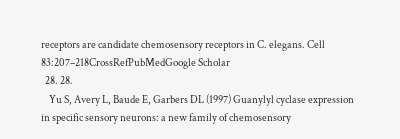receptors are candidate chemosensory receptors in C. elegans. Cell 83:207–218CrossRefPubMedGoogle Scholar
  28. 28.
    Yu S, Avery L, Baude E, Garbers DL (1997) Guanylyl cyclase expression in specific sensory neurons: a new family of chemosensory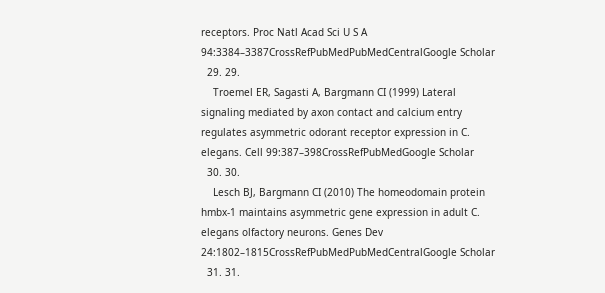receptors. Proc Natl Acad Sci U S A 94:3384–3387CrossRefPubMedPubMedCentralGoogle Scholar
  29. 29.
    Troemel ER, Sagasti A, Bargmann CI (1999) Lateral signaling mediated by axon contact and calcium entry regulates asymmetric odorant receptor expression in C. elegans. Cell 99:387–398CrossRefPubMedGoogle Scholar
  30. 30.
    Lesch BJ, Bargmann CI (2010) The homeodomain protein hmbx-1 maintains asymmetric gene expression in adult C. elegans olfactory neurons. Genes Dev 24:1802–1815CrossRefPubMedPubMedCentralGoogle Scholar
  31. 31.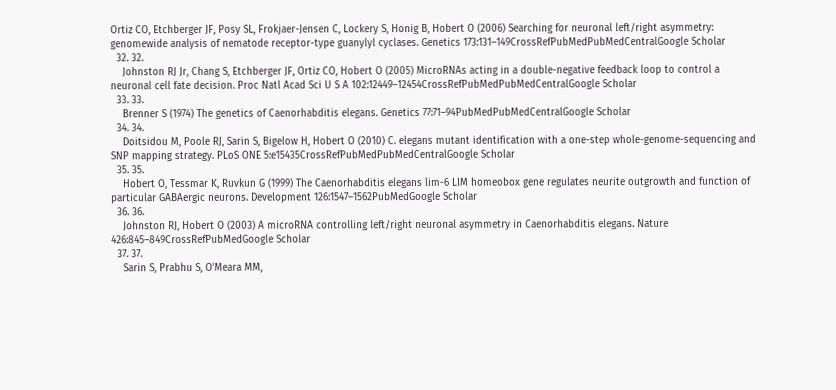Ortiz CO, Etchberger JF, Posy SL, Frokjaer-Jensen C, Lockery S, Honig B, Hobert O (2006) Searching for neuronal left/right asymmetry: genomewide analysis of nematode receptor-type guanylyl cyclases. Genetics 173:131–149CrossRefPubMedPubMedCentralGoogle Scholar
  32. 32.
    Johnston RJ Jr, Chang S, Etchberger JF, Ortiz CO, Hobert O (2005) MicroRNAs acting in a double-negative feedback loop to control a neuronal cell fate decision. Proc Natl Acad Sci U S A 102:12449–12454CrossRefPubMedPubMedCentralGoogle Scholar
  33. 33.
    Brenner S (1974) The genetics of Caenorhabditis elegans. Genetics 77:71–94PubMedPubMedCentralGoogle Scholar
  34. 34.
    Doitsidou M, Poole RJ, Sarin S, Bigelow H, Hobert O (2010) C. elegans mutant identification with a one-step whole-genome-sequencing and SNP mapping strategy. PLoS ONE 5:e15435CrossRefPubMedPubMedCentralGoogle Scholar
  35. 35.
    Hobert O, Tessmar K, Ruvkun G (1999) The Caenorhabditis elegans lim-6 LIM homeobox gene regulates neurite outgrowth and function of particular GABAergic neurons. Development 126:1547–1562PubMedGoogle Scholar
  36. 36.
    Johnston RJ, Hobert O (2003) A microRNA controlling left/right neuronal asymmetry in Caenorhabditis elegans. Nature 426:845–849CrossRefPubMedGoogle Scholar
  37. 37.
    Sarin S, Prabhu S, O'Meara MM,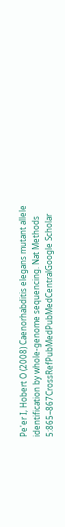Pe'er I, Hobert O (2008) Caenorhabditis elegans mutant allele identification by whole-genome sequencing. Nat Methods 5:865–867CrossRefPubMedPubMedCentralGoogle Scholar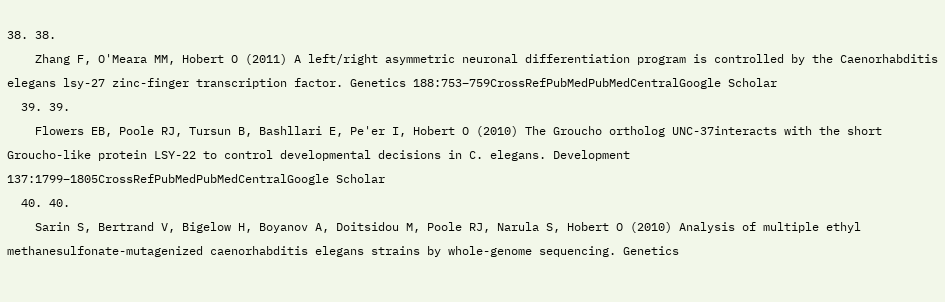38. 38.
    Zhang F, O'Meara MM, Hobert O (2011) A left/right asymmetric neuronal differentiation program is controlled by the Caenorhabditis elegans lsy-27 zinc-finger transcription factor. Genetics 188:753–759CrossRefPubMedPubMedCentralGoogle Scholar
  39. 39.
    Flowers EB, Poole RJ, Tursun B, Bashllari E, Pe'er I, Hobert O (2010) The Groucho ortholog UNC-37interacts with the short Groucho-like protein LSY-22 to control developmental decisions in C. elegans. Development 137:1799–1805CrossRefPubMedPubMedCentralGoogle Scholar
  40. 40.
    Sarin S, Bertrand V, Bigelow H, Boyanov A, Doitsidou M, Poole RJ, Narula S, Hobert O (2010) Analysis of multiple ethyl methanesulfonate-mutagenized caenorhabditis elegans strains by whole-genome sequencing. Genetics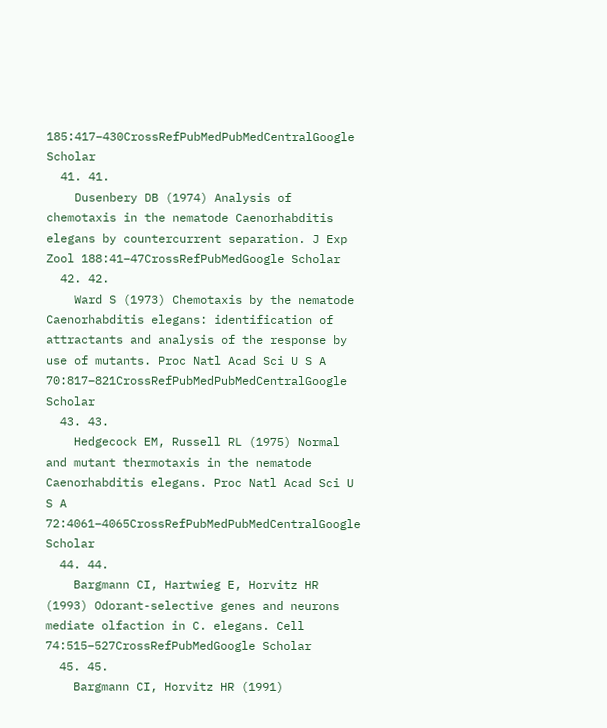185:417–430CrossRefPubMedPubMedCentralGoogle Scholar
  41. 41.
    Dusenbery DB (1974) Analysis of chemotaxis in the nematode Caenorhabditis elegans by countercurrent separation. J Exp Zool 188:41–47CrossRefPubMedGoogle Scholar
  42. 42.
    Ward S (1973) Chemotaxis by the nematode Caenorhabditis elegans: identification of attractants and analysis of the response by use of mutants. Proc Natl Acad Sci U S A 70:817–821CrossRefPubMedPubMedCentralGoogle Scholar
  43. 43.
    Hedgecock EM, Russell RL (1975) Normal and mutant thermotaxis in the nematode Caenorhabditis elegans. Proc Natl Acad Sci U S A 72:4061–4065CrossRefPubMedPubMedCentralGoogle Scholar
  44. 44.
    Bargmann CI, Hartwieg E, Horvitz HR (1993) Odorant-selective genes and neurons mediate olfaction in C. elegans. Cell 74:515–527CrossRefPubMedGoogle Scholar
  45. 45.
    Bargmann CI, Horvitz HR (1991)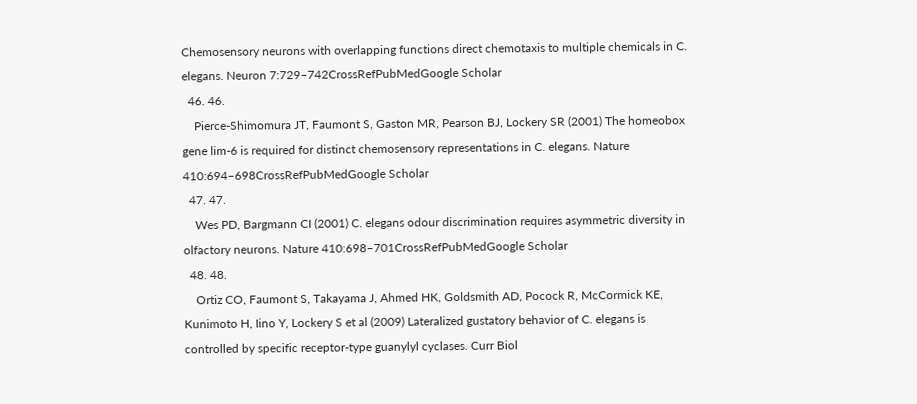Chemosensory neurons with overlapping functions direct chemotaxis to multiple chemicals in C. elegans. Neuron 7:729–742CrossRefPubMedGoogle Scholar
  46. 46.
    Pierce-Shimomura JT, Faumont S, Gaston MR, Pearson BJ, Lockery SR (2001) The homeobox gene lim-6 is required for distinct chemosensory representations in C. elegans. Nature 410:694–698CrossRefPubMedGoogle Scholar
  47. 47.
    Wes PD, Bargmann CI (2001) C. elegans odour discrimination requires asymmetric diversity in olfactory neurons. Nature 410:698–701CrossRefPubMedGoogle Scholar
  48. 48.
    Ortiz CO, Faumont S, Takayama J, Ahmed HK, Goldsmith AD, Pocock R, McCormick KE, Kunimoto H, Iino Y, Lockery S et al (2009) Lateralized gustatory behavior of C. elegans is controlled by specific receptor-type guanylyl cyclases. Curr Biol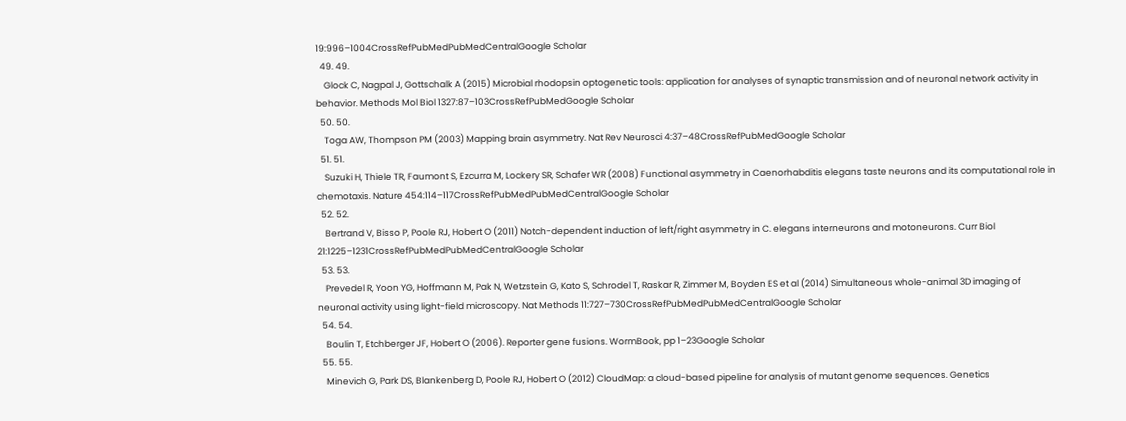19:996–1004CrossRefPubMedPubMedCentralGoogle Scholar
  49. 49.
    Glock C, Nagpal J, Gottschalk A (2015) Microbial rhodopsin optogenetic tools: application for analyses of synaptic transmission and of neuronal network activity in behavior. Methods Mol Biol 1327:87–103CrossRefPubMedGoogle Scholar
  50. 50.
    Toga AW, Thompson PM (2003) Mapping brain asymmetry. Nat Rev Neurosci 4:37–48CrossRefPubMedGoogle Scholar
  51. 51.
    Suzuki H, Thiele TR, Faumont S, Ezcurra M, Lockery SR, Schafer WR (2008) Functional asymmetry in Caenorhabditis elegans taste neurons and its computational role in chemotaxis. Nature 454:114–117CrossRefPubMedPubMedCentralGoogle Scholar
  52. 52.
    Bertrand V, Bisso P, Poole RJ, Hobert O (2011) Notch-dependent induction of left/right asymmetry in C. elegans interneurons and motoneurons. Curr Biol 21:1225–1231CrossRefPubMedPubMedCentralGoogle Scholar
  53. 53.
    Prevedel R, Yoon YG, Hoffmann M, Pak N, Wetzstein G, Kato S, Schrodel T, Raskar R, Zimmer M, Boyden ES et al (2014) Simultaneous whole-animal 3D imaging of neuronal activity using light-field microscopy. Nat Methods 11:727–730CrossRefPubMedPubMedCentralGoogle Scholar
  54. 54.
    Boulin T, Etchberger JF, Hobert O (2006). Reporter gene fusions. WormBook, pp 1–23Google Scholar
  55. 55.
    Minevich G, Park DS, Blankenberg D, Poole RJ, Hobert O (2012) CloudMap: a cloud-based pipeline for analysis of mutant genome sequences. Genetics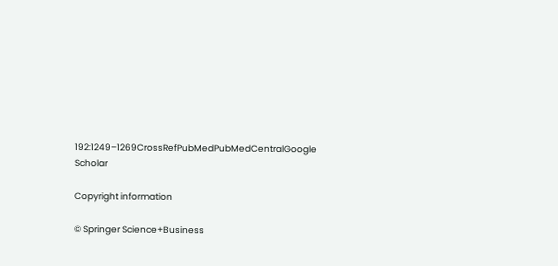192:1249–1269CrossRefPubMedPubMedCentralGoogle Scholar

Copyright information

© Springer Science+Business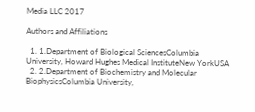Media LLC 2017

Authors and Affiliations

  1. 1.Department of Biological SciencesColumbia University, Howard Hughes Medical InstituteNew YorkUSA
  2. 2.Department of Biochemistry and Molecular BiophysicsColumbia University,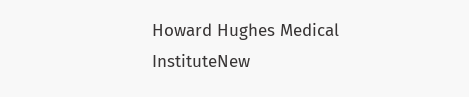Howard Hughes Medical InstituteNew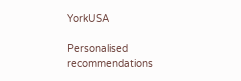YorkUSA

Personalised recommendations